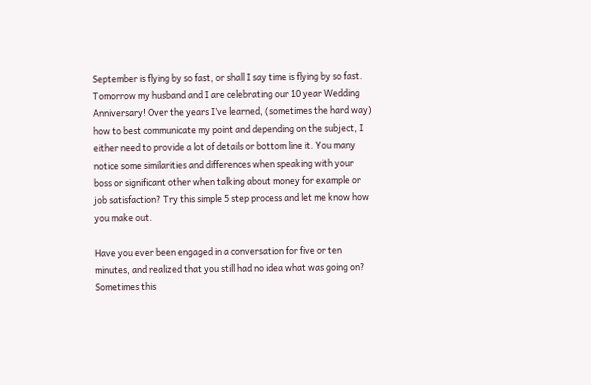September is flying by so fast, or shall I say time is flying by so fast. Tomorrow my husband and I are celebrating our 10 year Wedding Anniversary! Over the years I’ve learned, (sometimes the hard way) how to best communicate my point and depending on the subject, I either need to provide a lot of details or bottom line it. You many notice some similarities and differences when speaking with your boss or significant other when talking about money for example or job satisfaction? Try this simple 5 step process and let me know how you make out.

Have you ever been engaged in a conversation for five or ten minutes, and realized that you still had no idea what was going on? Sometimes this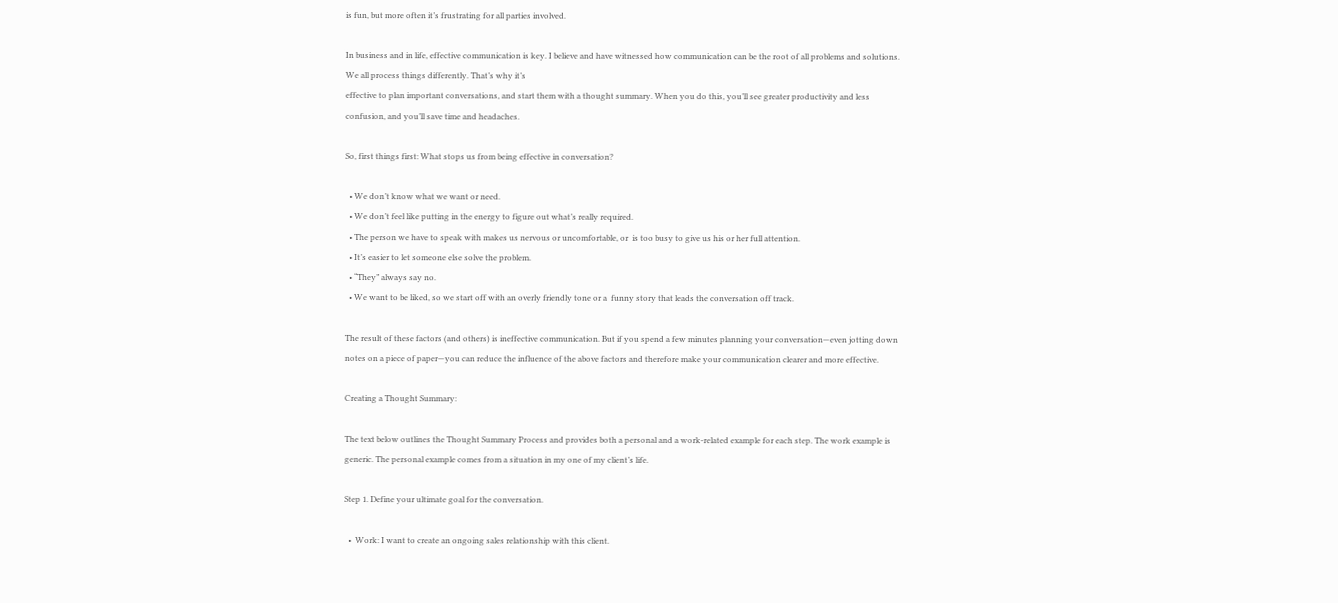is fun, but more often it’s frustrating for all parties involved.

In business and in life, effective communication is key. I believe and have witnessed how communication can be the root of all problems and solutions. We all process things differently. That’s why it’s
effective to plan important conversations, and start them with a thought summary. When you do this, you’ll see greater productivity and less confusion, and you’ll save time and headaches.

So, first things first: What stops us from being effective in conversation?

  • We don’t know what we want or need.
  • We don’t feel like putting in the energy to figure out what’s really required.
  • The person we have to speak with makes us nervous or uncomfortable, or  is too busy to give us his or her full attention.
  • It’s easier to let someone else solve the problem.
  • “They” always say no.
  • We want to be liked, so we start off with an overly friendly tone or a  funny story that leads the conversation off track.

The result of these factors (and others) is ineffective communication. But if you spend a few minutes planning your conversation—even jotting down notes on a piece of paper—you can reduce the influence of the above factors and therefore make your communication clearer and more effective.

Creating a Thought Summary:

The text below outlines the Thought Summary Process and provides both a personal and a work-related example for each step. The work example is generic. The personal example comes from a situation in my one of my client’s life.

Step 1. Define your ultimate goal for the conversation.

  •  Work: I want to create an ongoing sales relationship with this client.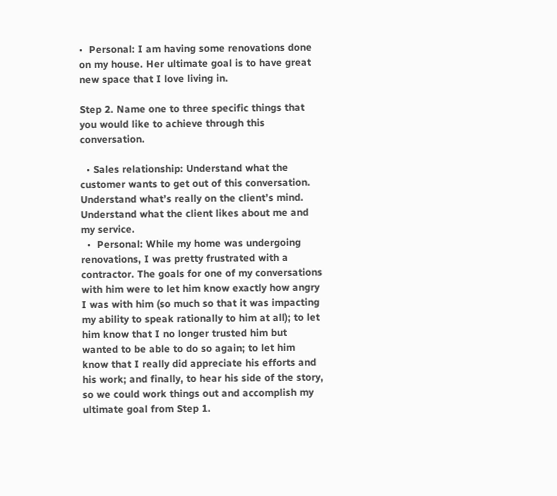•  Personal: I am having some renovations done on my house. Her ultimate goal is to have great new space that I love living in.

Step 2. Name one to three specific things that you would like to achieve through this conversation.

  • Sales relationship: Understand what the customer wants to get out of this conversation. Understand what’s really on the client’s mind. Understand what the client likes about me and my service.
  •  Personal: While my home was undergoing renovations, I was pretty frustrated with a contractor. The goals for one of my conversations with him were to let him know exactly how angry I was with him (so much so that it was impacting my ability to speak rationally to him at all); to let him know that I no longer trusted him but wanted to be able to do so again; to let him know that I really did appreciate his efforts and his work; and finally, to hear his side of the story, so we could work things out and accomplish my ultimate goal from Step 1.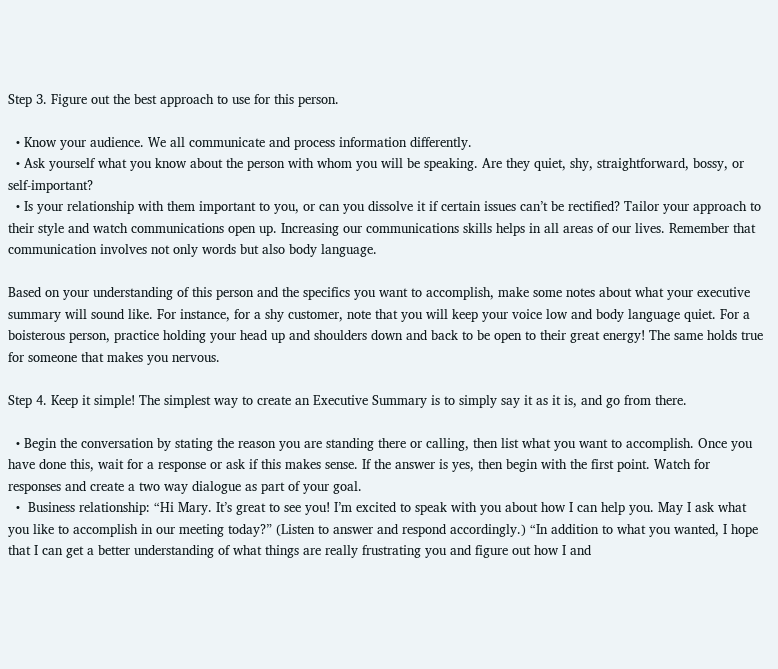Step 3. Figure out the best approach to use for this person.

  • Know your audience. We all communicate and process information differently.
  • Ask yourself what you know about the person with whom you will be speaking. Are they quiet, shy, straightforward, bossy, or self-important?
  • Is your relationship with them important to you, or can you dissolve it if certain issues can’t be rectified? Tailor your approach to their style and watch communications open up. Increasing our communications skills helps in all areas of our lives. Remember that communication involves not only words but also body language.

Based on your understanding of this person and the specifics you want to accomplish, make some notes about what your executive summary will sound like. For instance, for a shy customer, note that you will keep your voice low and body language quiet. For a boisterous person, practice holding your head up and shoulders down and back to be open to their great energy! The same holds true for someone that makes you nervous.

Step 4. Keep it simple! The simplest way to create an Executive Summary is to simply say it as it is, and go from there.

  • Begin the conversation by stating the reason you are standing there or calling, then list what you want to accomplish. Once you have done this, wait for a response or ask if this makes sense. If the answer is yes, then begin with the first point. Watch for responses and create a two way dialogue as part of your goal.
  •  Business relationship: “Hi Mary. It’s great to see you! I’m excited to speak with you about how I can help you. May I ask what you like to accomplish in our meeting today?” (Listen to answer and respond accordingly.) “In addition to what you wanted, I hope that I can get a better understanding of what things are really frustrating you and figure out how I and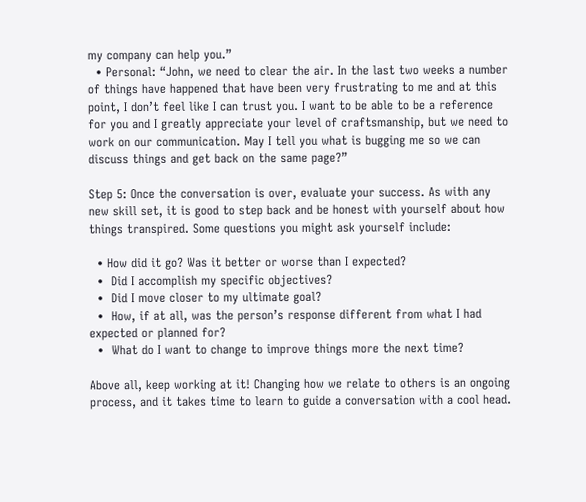my company can help you.”
  • Personal: “John, we need to clear the air. In the last two weeks a number of things have happened that have been very frustrating to me and at this point, I don’t feel like I can trust you. I want to be able to be a reference for you and I greatly appreciate your level of craftsmanship, but we need to work on our communication. May I tell you what is bugging me so we can discuss things and get back on the same page?”

Step 5: Once the conversation is over, evaluate your success. As with any new skill set, it is good to step back and be honest with yourself about how things transpired. Some questions you might ask yourself include:

  • How did it go? Was it better or worse than I expected?
  •  Did I accomplish my specific objectives?
  •  Did I move closer to my ultimate goal?
  •  How, if at all, was the person’s response different from what I had expected or planned for?
  •  What do I want to change to improve things more the next time?

Above all, keep working at it! Changing how we relate to others is an ongoing process, and it takes time to learn to guide a conversation with a cool head.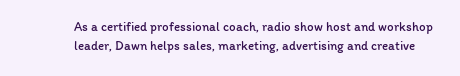As a certified professional coach, radio show host and workshop leader, Dawn helps sales, marketing, advertising and creative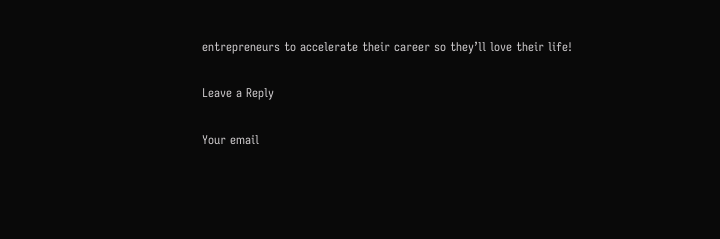entrepreneurs to accelerate their career so they’ll love their life!

Leave a Reply

Your email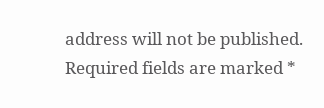address will not be published. Required fields are marked *